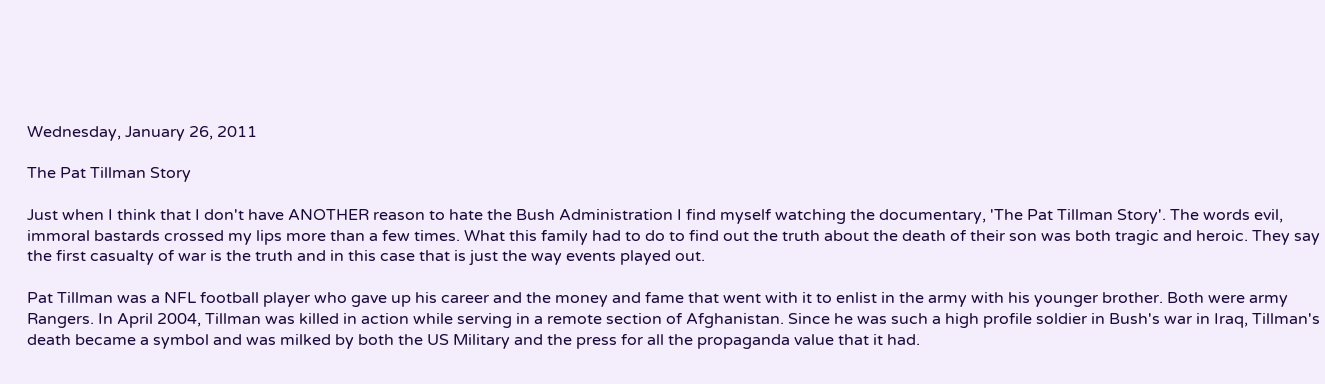Wednesday, January 26, 2011

The Pat Tillman Story

Just when I think that I don't have ANOTHER reason to hate the Bush Administration I find myself watching the documentary, 'The Pat Tillman Story'. The words evil, immoral bastards crossed my lips more than a few times. What this family had to do to find out the truth about the death of their son was both tragic and heroic. They say the first casualty of war is the truth and in this case that is just the way events played out.

Pat Tillman was a NFL football player who gave up his career and the money and fame that went with it to enlist in the army with his younger brother. Both were army Rangers. In April 2004, Tillman was killed in action while serving in a remote section of Afghanistan. Since he was such a high profile soldier in Bush's war in Iraq, Tillman's death became a symbol and was milked by both the US Military and the press for all the propaganda value that it had.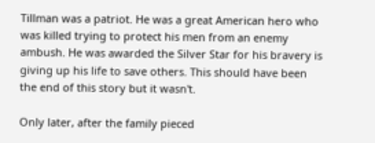Tillman was a patriot. He was a great American hero who was killed trying to protect his men from an enemy ambush. He was awarded the Silver Star for his bravery is giving up his life to save others. This should have been the end of this story but it wasn't.

Only later, after the family pieced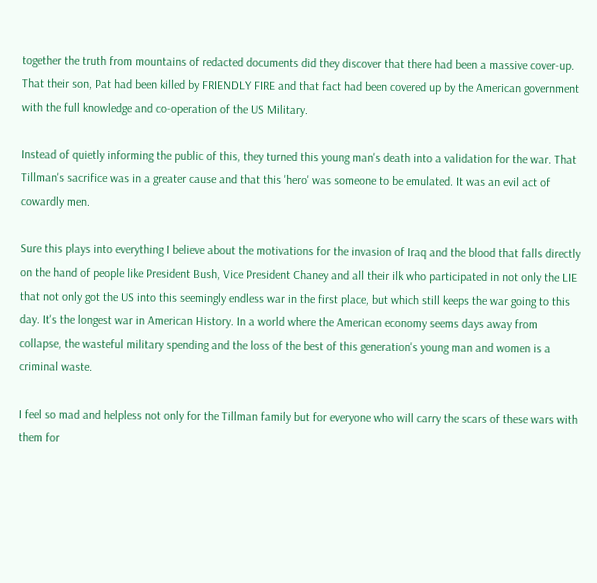together the truth from mountains of redacted documents did they discover that there had been a massive cover-up. That their son, Pat had been killed by FRIENDLY FIRE and that fact had been covered up by the American government with the full knowledge and co-operation of the US Military.

Instead of quietly informing the public of this, they turned this young man's death into a validation for the war. That Tillman's sacrifice was in a greater cause and that this 'hero' was someone to be emulated. It was an evil act of cowardly men.

Sure this plays into everything I believe about the motivations for the invasion of Iraq and the blood that falls directly on the hand of people like President Bush, Vice President Chaney and all their ilk who participated in not only the LIE that not only got the US into this seemingly endless war in the first place, but which still keeps the war going to this day. It's the longest war in American History. In a world where the American economy seems days away from collapse, the wasteful military spending and the loss of the best of this generation's young man and women is a criminal waste.

I feel so mad and helpless not only for the Tillman family but for everyone who will carry the scars of these wars with them for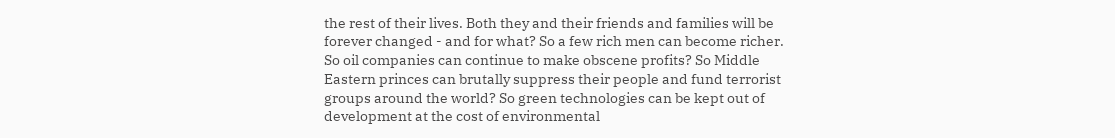the rest of their lives. Both they and their friends and families will be forever changed - and for what? So a few rich men can become richer. So oil companies can continue to make obscene profits? So Middle Eastern princes can brutally suppress their people and fund terrorist groups around the world? So green technologies can be kept out of development at the cost of environmental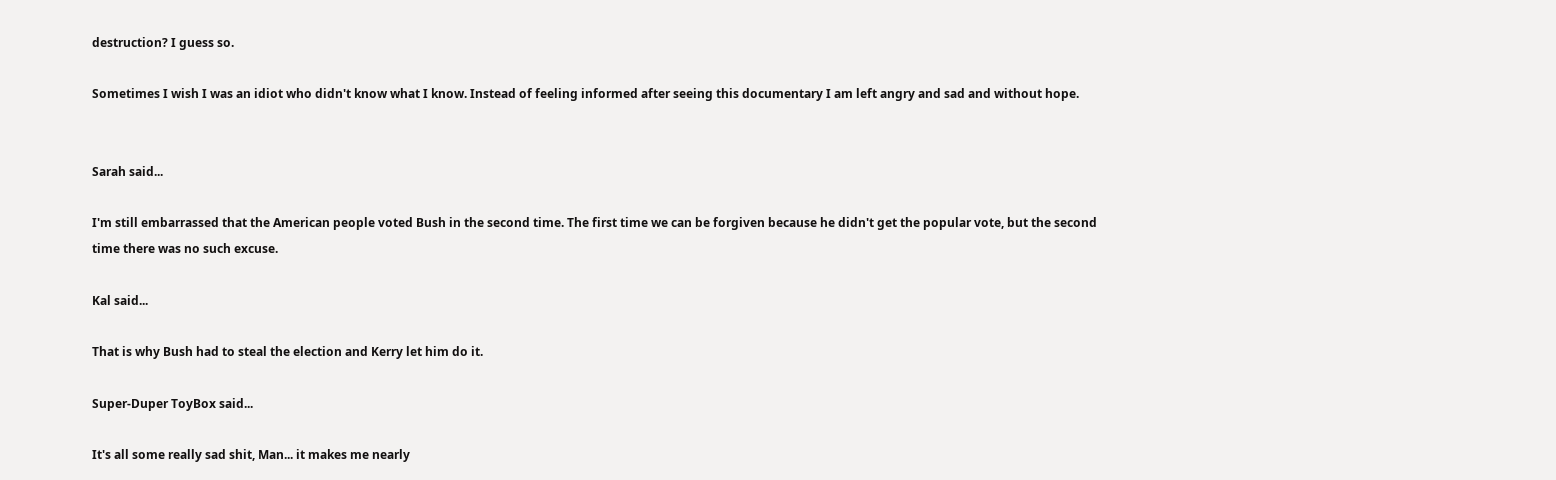destruction? I guess so.

Sometimes I wish I was an idiot who didn't know what I know. Instead of feeling informed after seeing this documentary I am left angry and sad and without hope.


Sarah said...

I'm still embarrassed that the American people voted Bush in the second time. The first time we can be forgiven because he didn't get the popular vote, but the second time there was no such excuse.

Kal said...

That is why Bush had to steal the election and Kerry let him do it.

Super-Duper ToyBox said...

It's all some really sad shit, Man... it makes me nearly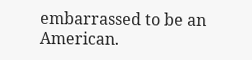embarrassed to be an American.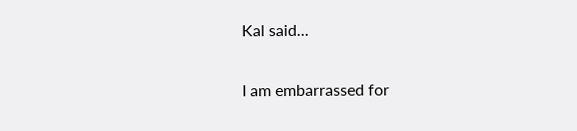Kal said...

I am embarrassed for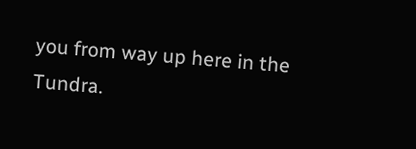you from way up here in the Tundra.